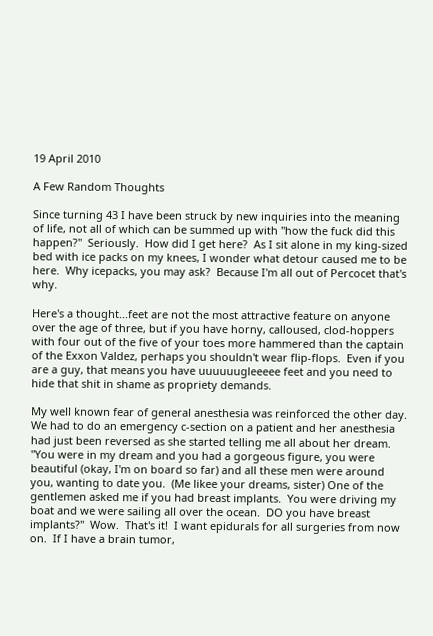19 April 2010

A Few Random Thoughts

Since turning 43 I have been struck by new inquiries into the meaning of life, not all of which can be summed up with "how the fuck did this happen?"  Seriously.  How did I get here?  As I sit alone in my king-sized bed with ice packs on my knees, I wonder what detour caused me to be here.  Why icepacks, you may ask?  Because I'm all out of Percocet that's why.

Here's a thought...feet are not the most attractive feature on anyone over the age of three, but if you have horny, calloused, clod-hoppers with four out of the five of your toes more hammered than the captain of the Exxon Valdez, perhaps you shouldn't wear flip-flops.  Even if you are a guy, that means you have uuuuuugleeeee feet and you need to hide that shit in shame as propriety demands.

My well known fear of general anesthesia was reinforced the other day.  We had to do an emergency c-section on a patient and her anesthesia had just been reversed as she started telling me all about her dream.  "You were in my dream and you had a gorgeous figure, you were beautiful (okay, I'm on board so far) and all these men were around you, wanting to date you.  (Me likee your dreams, sister) One of the gentlemen asked me if you had breast implants.  You were driving my boat and we were sailing all over the ocean.  DO you have breast implants?"  Wow.  That's it!  I want epidurals for all surgeries from now on.  If I have a brain tumor,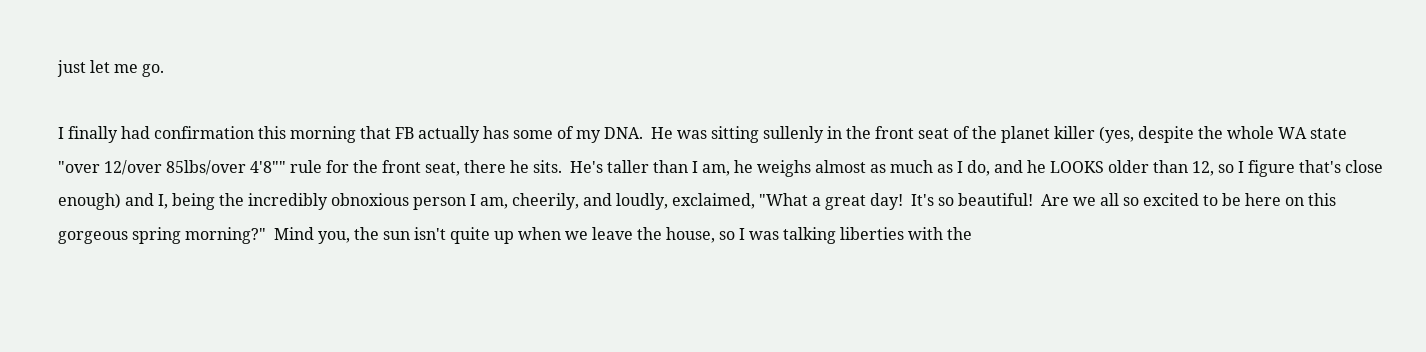just let me go.

I finally had confirmation this morning that FB actually has some of my DNA.  He was sitting sullenly in the front seat of the planet killer (yes, despite the whole WA state "over 12/over 85lbs/over 4'8"" rule for the front seat, there he sits.  He's taller than I am, he weighs almost as much as I do, and he LOOKS older than 12, so I figure that's close enough) and I, being the incredibly obnoxious person I am, cheerily, and loudly, exclaimed, "What a great day!  It's so beautiful!  Are we all so excited to be here on this gorgeous spring morning?"  Mind you, the sun isn't quite up when we leave the house, so I was talking liberties with the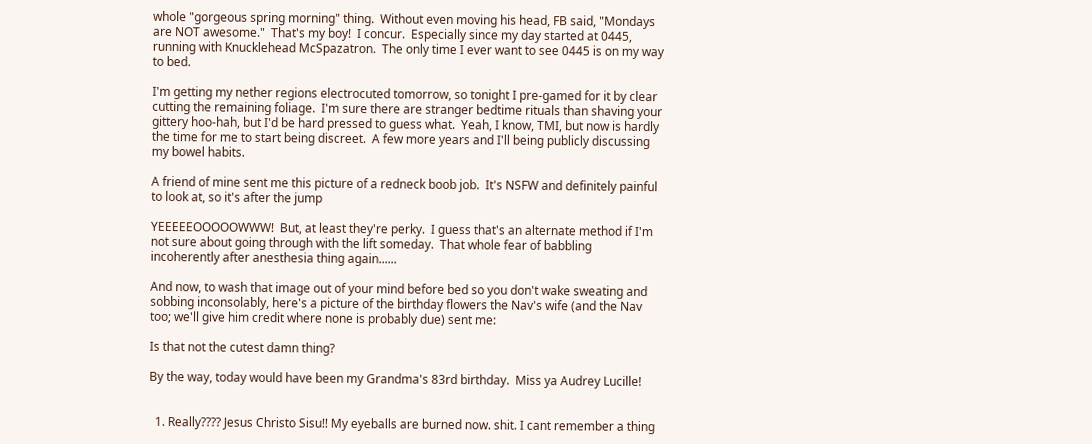whole "gorgeous spring morning" thing.  Without even moving his head, FB said, "Mondays are NOT awesome."  That's my boy!  I concur.  Especially since my day started at 0445, running with Knucklehead McSpazatron.  The only time I ever want to see 0445 is on my way to bed.

I'm getting my nether regions electrocuted tomorrow, so tonight I pre-gamed for it by clear cutting the remaining foliage.  I'm sure there are stranger bedtime rituals than shaving your gittery hoo-hah, but I'd be hard pressed to guess what.  Yeah, I know, TMI, but now is hardly the time for me to start being discreet.  A few more years and I'll being publicly discussing my bowel habits.

A friend of mine sent me this picture of a redneck boob job.  It's NSFW and definitely painful to look at, so it's after the jump

YEEEEEOOOOOWWW!  But, at least they're perky.  I guess that's an alternate method if I'm not sure about going through with the lift someday.  That whole fear of babbling incoherently after anesthesia thing again......

And now, to wash that image out of your mind before bed so you don't wake sweating and sobbing inconsolably, here's a picture of the birthday flowers the Nav's wife (and the Nav too; we'll give him credit where none is probably due) sent me:

Is that not the cutest damn thing?

By the way, today would have been my Grandma's 83rd birthday.  Miss ya Audrey Lucille!


  1. Really???? Jesus Christo Sisu!! My eyeballs are burned now. shit. I cant remember a thing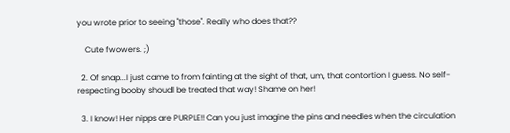you wrote prior to seeing "those". Really who does that??

    Cute fwowers. ;)

  2. Of snap...I just came to from fainting at the sight of that, um, that contortion I guess. No self-respecting booby shoudl be treated that way! Shame on her!

  3. I know! Her nipps are PURPLE!! Can you just imagine the pins and needles when the circulation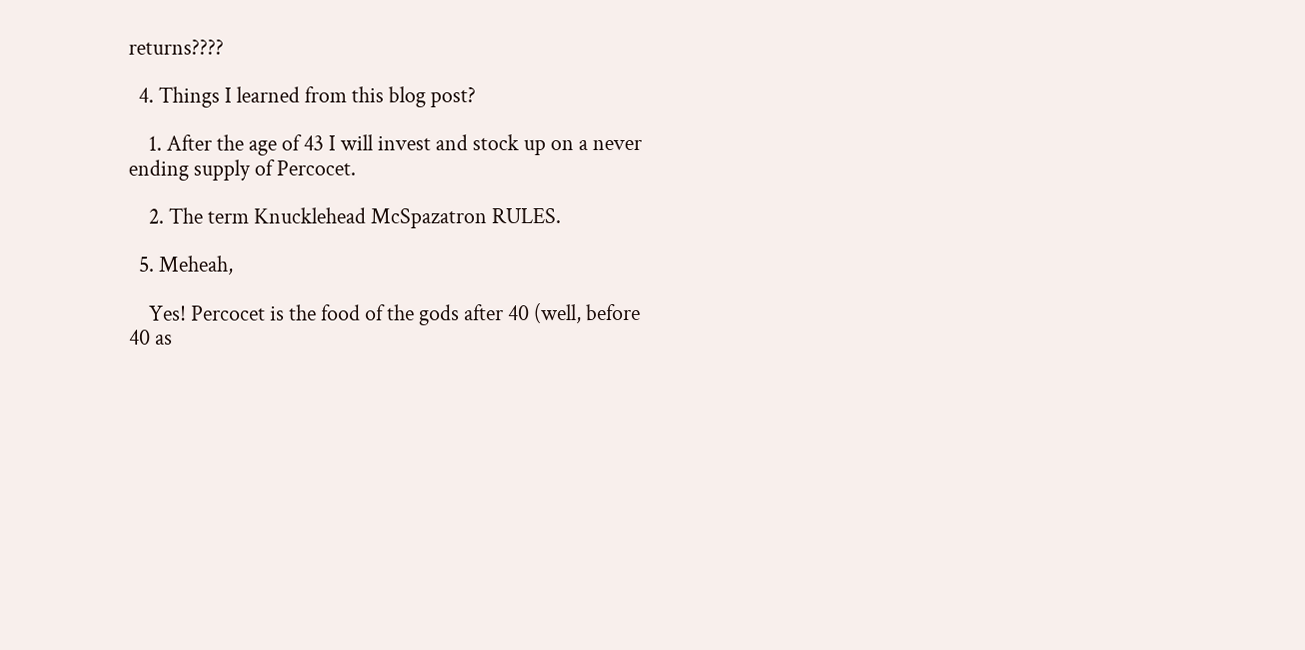returns????

  4. Things I learned from this blog post?

    1. After the age of 43 I will invest and stock up on a never ending supply of Percocet.

    2. The term Knucklehead McSpazatron RULES.

  5. Meheah,

    Yes! Percocet is the food of the gods after 40 (well, before 40 as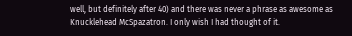well, but definitely after 40) and there was never a phrase as awesome as Knucklehead McSpazatron. I only wish I had thought of it.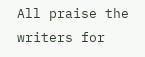All praise the writers for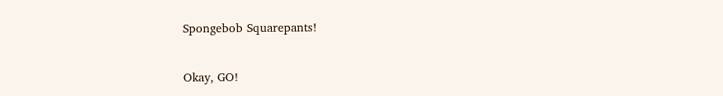Spongebob Squarepants!


Okay, GO!